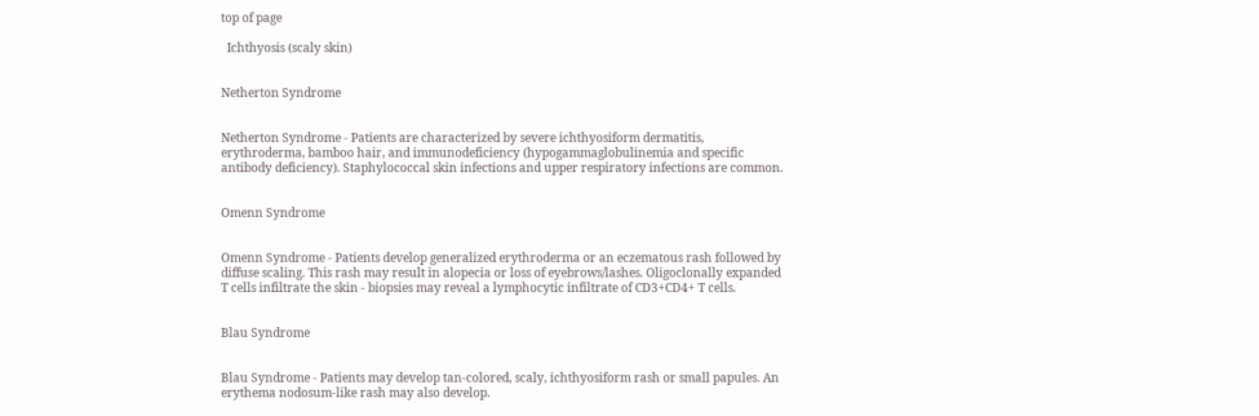top of page

  Ichthyosis (scaly skin)


Netherton Syndrome


Netherton Syndrome - Patients are characterized by severe ichthyosiform dermatitis, erythroderma, bamboo hair, and immunodeficiency (hypogammaglobulinemia and specific antibody deficiency). Staphylococcal skin infections and upper respiratory infections are common.


Omenn Syndrome


Omenn Syndrome - Patients develop generalized erythroderma or an eczematous rash followed by diffuse scaling. This rash may result in alopecia or loss of eyebrows/lashes. Oligoclonally expanded T cells infiltrate the skin - biopsies may reveal a lymphocytic infiltrate of CD3+CD4+ T cells.


Blau Syndrome


Blau Syndrome - Patients may develop tan-colored, scaly, ichthyosiform rash or small papules. An erythema nodosum-like rash may also develop.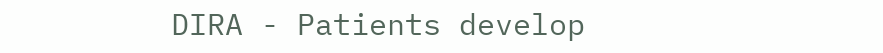DIRA - Patients develop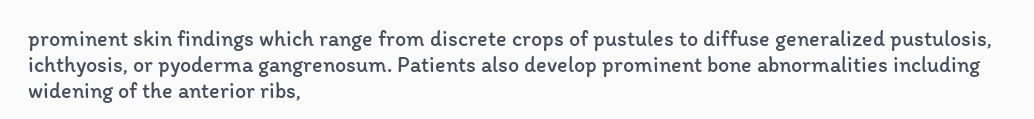prominent skin findings which range from discrete crops of pustules to diffuse generalized pustulosis, ichthyosis, or pyoderma gangrenosum. Patients also develop prominent bone abnormalities including widening of the anterior ribs,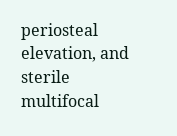periosteal elevation, and sterile multifocal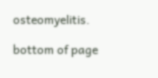osteomyelitis.

bottom of page